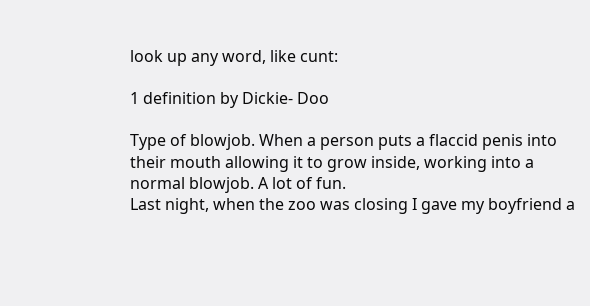look up any word, like cunt:

1 definition by Dickie- Doo

Type of blowjob. When a person puts a flaccid penis into their mouth allowing it to grow inside, working into a normal blowjob. A lot of fun.
Last night, when the zoo was closing I gave my boyfriend a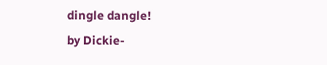dingle dangle!
by Dickie-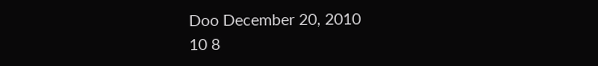Doo December 20, 2010
10 8